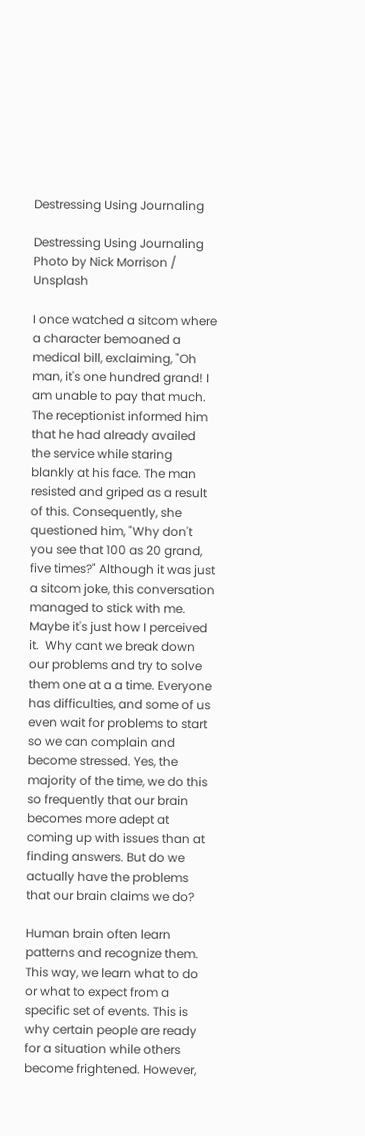Destressing Using Journaling

Destressing Using Journaling
Photo by Nick Morrison / Unsplash

I once watched a sitcom where a character bemoaned a medical bill, exclaiming, "Oh man, it's one hundred grand! I am unable to pay that much. The receptionist informed him that he had already availed the service while staring blankly at his face. The man resisted and griped as a result of this. Consequently, she questioned him, "Why don't you see that 100 as 20 grand, five times?" Although it was just a sitcom joke, this conversation managed to stick with me. Maybe it's just how I perceived it.  Why cant we break down our problems and try to solve them one at a a time. Everyone has difficulties, and some of us even wait for problems to start so we can complain and become stressed. Yes, the majority of the time, we do this so frequently that our brain becomes more adept at coming up with issues than at finding answers. But do we actually have the problems that our brain claims we do?

Human brain often learn patterns and recognize them. This way, we learn what to do or what to expect from a specific set of events. This is why certain people are ready for a situation while others become frightened. However,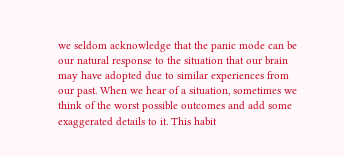we seldom acknowledge that the panic mode can be our natural response to the situation that our brain may have adopted due to similar experiences from our past. When we hear of a situation, sometimes we think of the worst possible outcomes and add some exaggerated details to it. This habit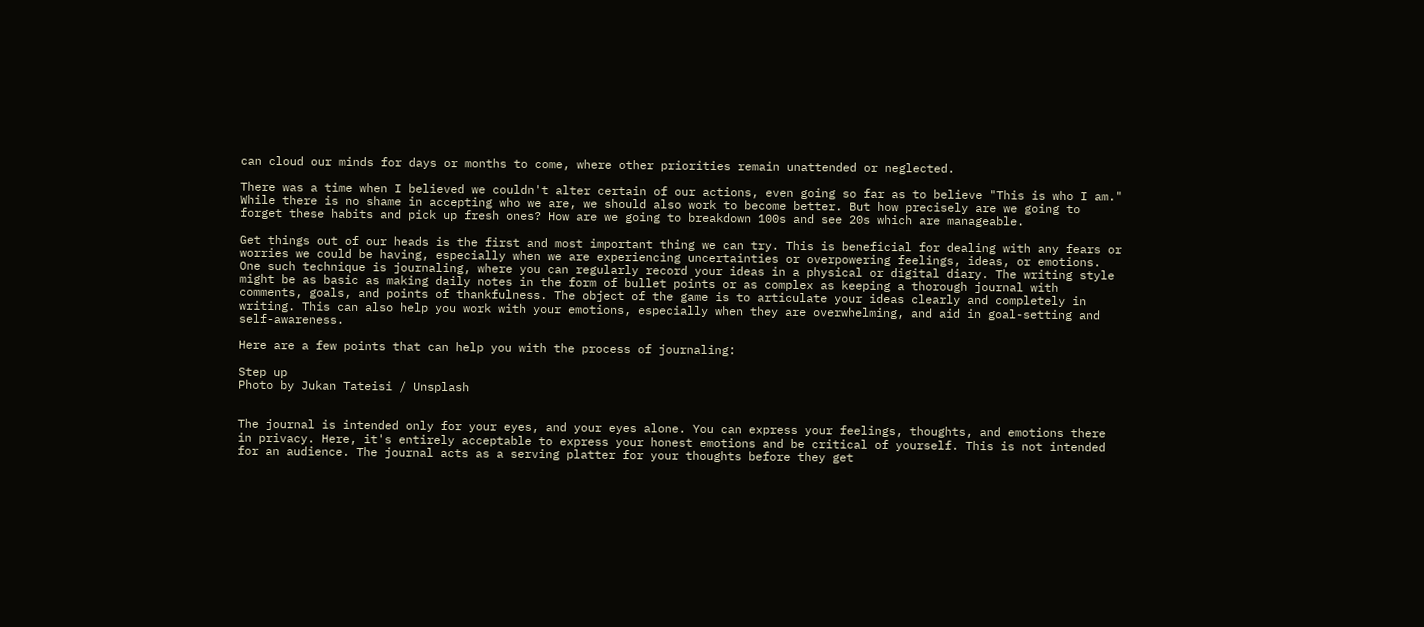can cloud our minds for days or months to come, where other priorities remain unattended or neglected.

There was a time when I believed we couldn't alter certain of our actions, even going so far as to believe "This is who I am." While there is no shame in accepting who we are, we should also work to become better. But how precisely are we going to forget these habits and pick up fresh ones? How are we going to breakdown 100s and see 20s which are manageable.

Get things out of our heads is the first and most important thing we can try. This is beneficial for dealing with any fears or worries we could be having, especially when we are experiencing uncertainties or overpowering feelings, ideas, or emotions. One such technique is journaling, where you can regularly record your ideas in a physical or digital diary. The writing style might be as basic as making daily notes in the form of bullet points or as complex as keeping a thorough journal with comments, goals, and points of thankfulness. The object of the game is to articulate your ideas clearly and completely in writing. This can also help you work with your emotions, especially when they are overwhelming, and aid in goal-setting and self-awareness.

Here are a few points that can help you with the process of journaling:

Step up
Photo by Jukan Tateisi / Unsplash


The journal is intended only for your eyes, and your eyes alone. You can express your feelings, thoughts, and emotions there in privacy. Here, it's entirely acceptable to express your honest emotions and be critical of yourself. This is not intended for an audience. The journal acts as a serving platter for your thoughts before they get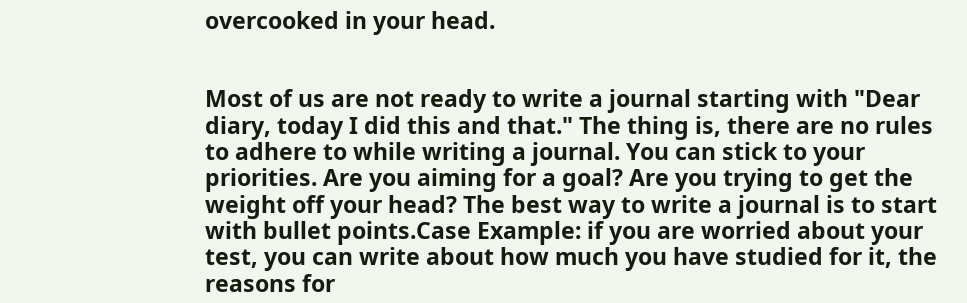overcooked in your head.


Most of us are not ready to write a journal starting with "Dear diary, today I did this and that." The thing is, there are no rules to adhere to while writing a journal. You can stick to your priorities. Are you aiming for a goal? Are you trying to get the weight off your head? The best way to write a journal is to start with bullet points.Case Example: if you are worried about your test, you can write about how much you have studied for it, the reasons for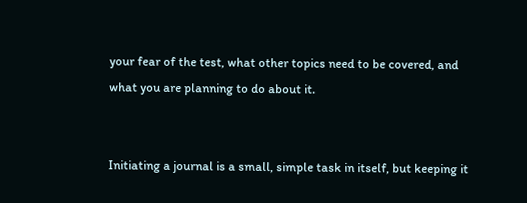your fear of the test, what other topics need to be covered, and what you are planning to do about it.


Initiating a journal is a small, simple task in itself, but keeping it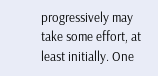progressively may take some effort, at least initially. One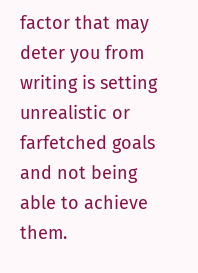factor that may deter you from writing is setting unrealistic or farfetched goals and not being able to achieve them.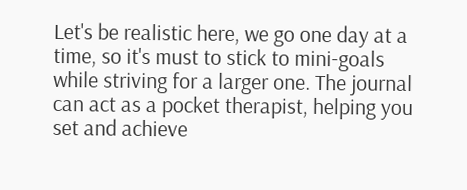Let's be realistic here, we go one day at a time, so it's must to stick to mini-goals while striving for a larger one. The journal can act as a pocket therapist, helping you set and achieve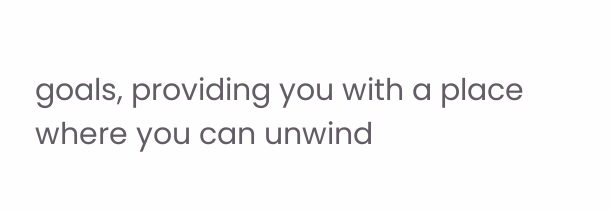goals, providing you with a place where you can unwind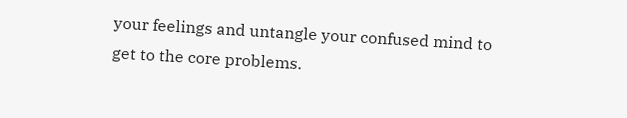your feelings and untangle your confused mind to get to the core problems.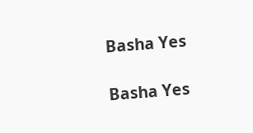Basha Yes

Basha Yes